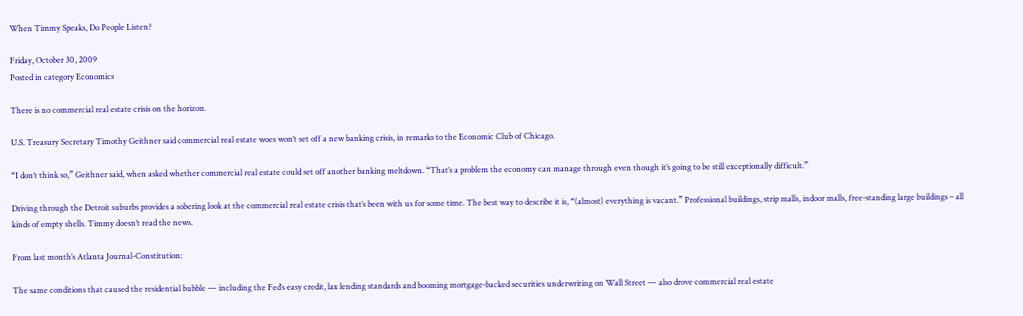When Timmy Speaks, Do People Listen?

Friday, October 30, 2009
Posted in category Economics

There is no commercial real estate crisis on the horizon.

U.S. Treasury Secretary Timothy Geithner said commercial real estate woes won’t set off a new banking crisis, in remarks to the Economic Club of Chicago.

“I don’t think so,” Geithner said, when asked whether commercial real estate could set off another banking meltdown. “That’s a problem the economy can manage through even though it’s going to be still exceptionally difficult.”

Driving through the Detroit suburbs provides a sobering look at the commercial real estate crisis that’s been with us for some time. The best way to describe it is, “(almost) everything is vacant.” Professional buildings, strip malls, indoor malls, free-standing large buildings – all kinds of empty shells. Timmy doesn’t read the news.

From last month’s Atlanta Journal-Constitution:

The same conditions that caused the residential bubble — including the Fed’s easy credit, lax lending standards and booming mortgage-backed securities underwriting on Wall Street — also drove commercial real estate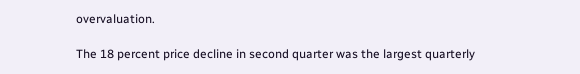overvaluation.

The 18 percent price decline in second quarter was the largest quarterly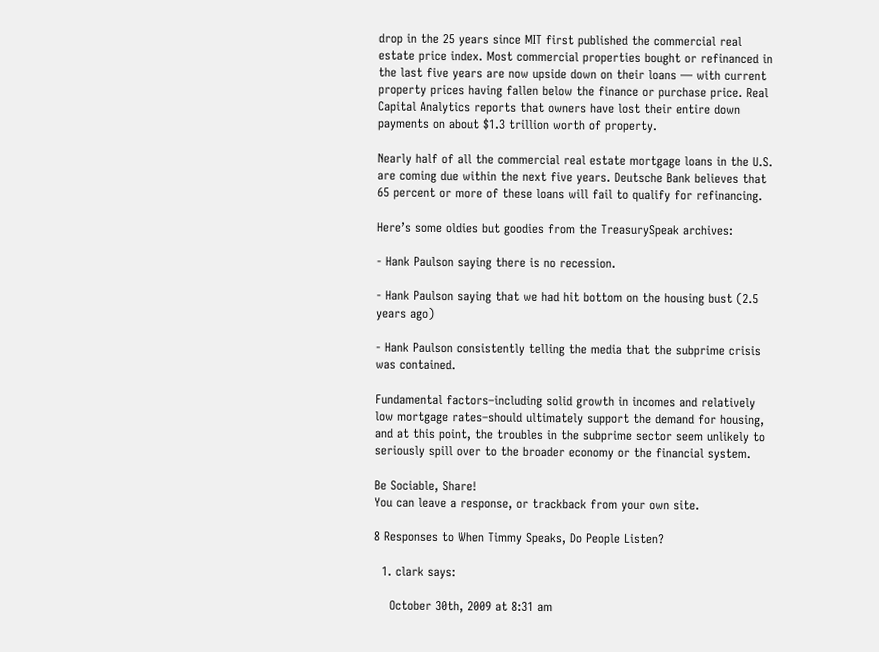drop in the 25 years since MIT first published the commercial real estate price index. Most commercial properties bought or refinanced in the last five years are now upside down on their loans — with current property prices having fallen below the finance or purchase price. Real Capital Analytics reports that owners have lost their entire down payments on about $1.3 trillion worth of property.

Nearly half of all the commercial real estate mortgage loans in the U.S. are coming due within the next five years. Deutsche Bank believes that 65 percent or more of these loans will fail to qualify for refinancing.

Here’s some oldies but goodies from the TreasurySpeak archives:

- Hank Paulson saying there is no recession.

- Hank Paulson saying that we had hit bottom on the housing bust (2.5 years ago)

- Hank Paulson consistently telling the media that the subprime crisis was contained.

Fundamental factors–including solid growth in incomes and relatively low mortgage rates–should ultimately support the demand for housing, and at this point, the troubles in the subprime sector seem unlikely to seriously spill over to the broader economy or the financial system.

Be Sociable, Share!
You can leave a response, or trackback from your own site.

8 Responses to When Timmy Speaks, Do People Listen?

  1. clark says:

    October 30th, 2009 at 8:31 am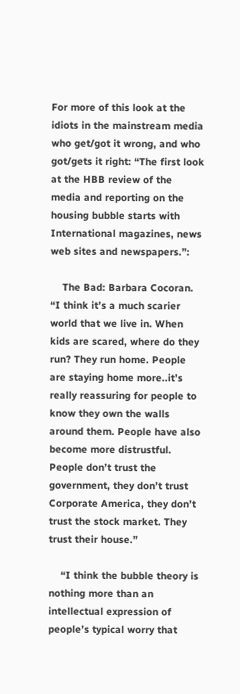For more of this look at the idiots in the mainstream media who get/got it wrong, and who got/gets it right: “The first look at the HBB review of the media and reporting on the housing bubble starts with International magazines, news web sites and newspapers.”:

    The Bad: Barbara Cocoran. “I think it’s a much scarier world that we live in. When kids are scared, where do they run? They run home. People are staying home more..it’s really reassuring for people to know they own the walls around them. People have also become more distrustful. People don’t trust the government, they don’t trust Corporate America, they don’t trust the stock market. They trust their house.”

    “I think the bubble theory is nothing more than an intellectual expression of people’s typical worry that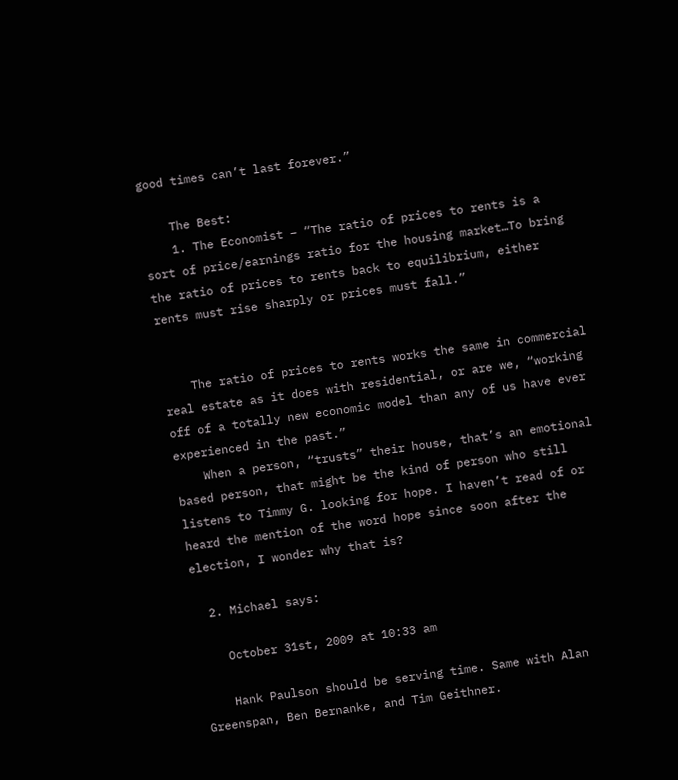good times can’t last forever.”

    The Best:
    1. The Economist – “The ratio of prices to rents is a sort of price/earnings ratio for the housing market…To bring the ratio of prices to rents back to equilibrium, either rents must rise sharply or prices must fall.”


    The ratio of prices to rents works the same in commercial real estate as it does with residential, or are we, “working off of a totally new economic model than any of us have ever experienced in the past.”
    When a person, “trusts” their house, that’s an emotional based person, that might be the kind of person who still listens to Timmy G. looking for hope. I haven’t read of or heard the mention of the word hope since soon after the election, I wonder why that is?

  2. Michael says:

    October 31st, 2009 at 10:33 am

    Hank Paulson should be serving time. Same with Alan Greenspan, Ben Bernanke, and Tim Geithner.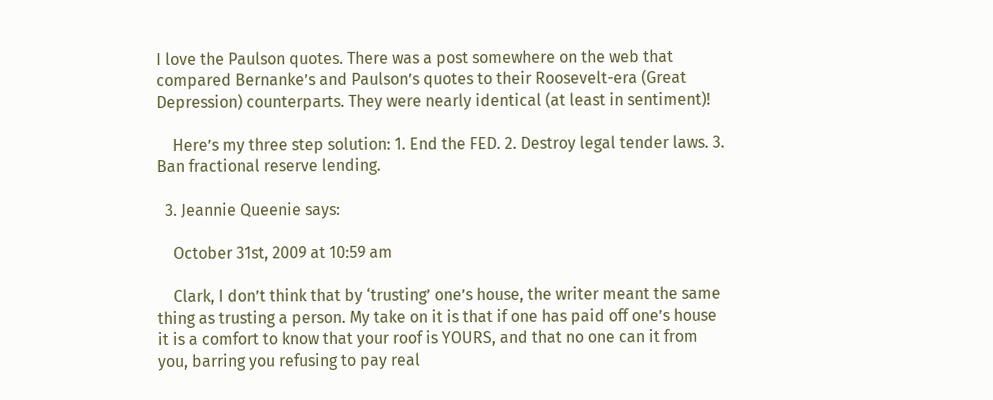I love the Paulson quotes. There was a post somewhere on the web that compared Bernanke’s and Paulson’s quotes to their Roosevelt-era (Great Depression) counterparts. They were nearly identical (at least in sentiment)!

    Here’s my three step solution: 1. End the FED. 2. Destroy legal tender laws. 3. Ban fractional reserve lending.

  3. Jeannie Queenie says:

    October 31st, 2009 at 10:59 am

    Clark, I don’t think that by ‘trusting’ one’s house, the writer meant the same thing as trusting a person. My take on it is that if one has paid off one’s house it is a comfort to know that your roof is YOURS, and that no one can it from you, barring you refusing to pay real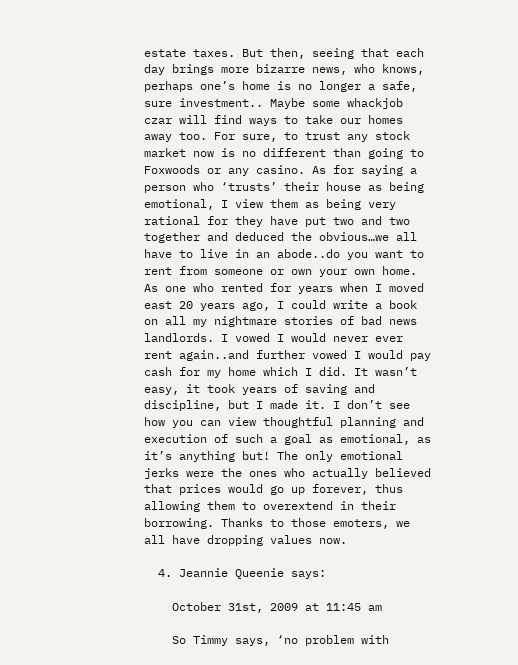estate taxes. But then, seeing that each day brings more bizarre news, who knows, perhaps one’s home is no longer a safe, sure investment.. Maybe some whackjob czar will find ways to take our homes away too. For sure, to trust any stock market now is no different than going to Foxwoods or any casino. As for saying a person who ‘trusts’ their house as being emotional, I view them as being very rational for they have put two and two together and deduced the obvious…we all have to live in an abode..do you want to rent from someone or own your own home. As one who rented for years when I moved east 20 years ago, I could write a book on all my nightmare stories of bad news landlords. I vowed I would never ever rent again..and further vowed I would pay cash for my home which I did. It wasn’t easy, it took years of saving and discipline, but I made it. I don’t see how you can view thoughtful planning and execution of such a goal as emotional, as it’s anything but! The only emotional jerks were the ones who actually believed that prices would go up forever, thus allowing them to overextend in their borrowing. Thanks to those emoters, we all have dropping values now.

  4. Jeannie Queenie says:

    October 31st, 2009 at 11:45 am

    So Timmy says, ‘no problem with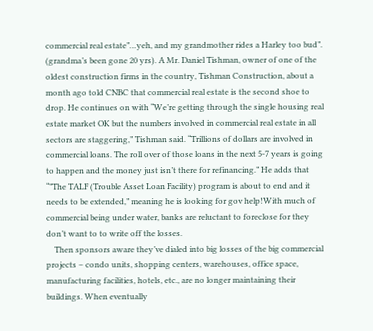commercial real estate”…yeh, and my grandmother rides a Harley too bud”. (grandma’s been gone 20 yrs). A Mr. Daniel Tishman, owner of one of the oldest construction firms in the country, Tishman Construction, about a month ago told CNBC that commercial real estate is the second shoe to drop. He continues on with “We’re getting through the single housing real estate market OK but the numbers involved in commercial real estate in all sectors are staggering,” Tishman said. “Trillions of dollars are involved in commercial loans. The roll over of those loans in the next 5-7 years is going to happen and the money just isn’t there for refinancing.” He adds that “”The TALF (Trouble Asset Loan Facility) program is about to end and it needs to be extended,” meaning he is looking for gov help!With much of commercial being under water, banks are reluctant to foreclose for they don’t want to to write off the losses.
    Then sponsors aware they’ve dialed into big losses of the big commercial projects – condo units, shopping centers, warehouses, office space, manufacturing facilities, hotels, etc., are no longer maintaining their buildings. When eventually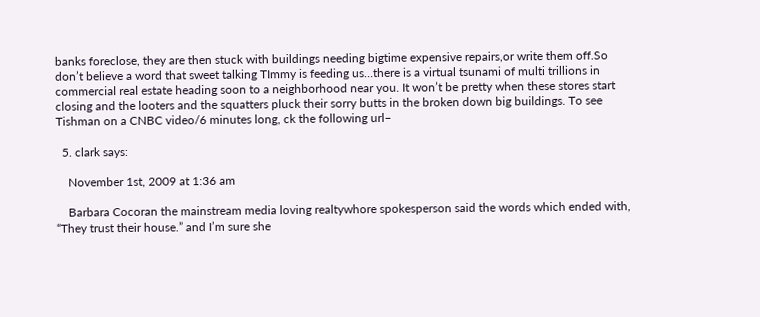banks foreclose, they are then stuck with buildings needing bigtime expensive repairs,or write them off.So don’t believe a word that sweet talking TImmy is feeding us…there is a virtual tsunami of multi trillions in commercial real estate heading soon to a neighborhood near you. It won’t be pretty when these stores start closing and the looters and the squatters pluck their sorry butts in the broken down big buildings. To see Tishman on a CNBC video/6 minutes long, ck the following url–

  5. clark says:

    November 1st, 2009 at 1:36 am

    Barbara Cocoran the mainstream media loving realtywhore spokesperson said the words which ended with, “They trust their house.” and I’m sure she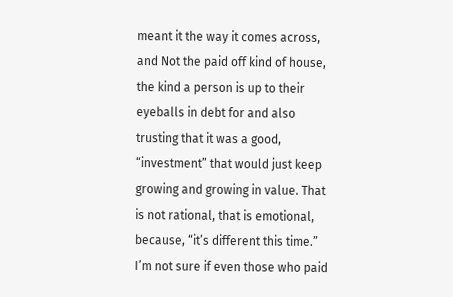meant it the way it comes across, and Not the paid off kind of house, the kind a person is up to their eyeballs in debt for and also trusting that it was a good, “investment” that would just keep growing and growing in value. That is not rational, that is emotional, because, “it’s different this time.” I’m not sure if even those who paid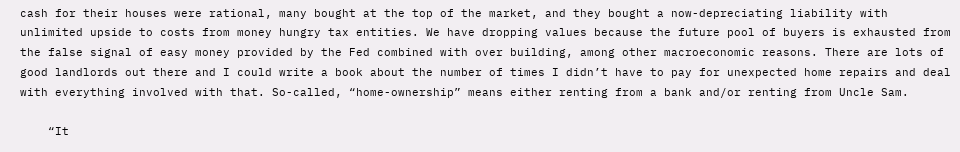cash for their houses were rational, many bought at the top of the market, and they bought a now-depreciating liability with unlimited upside to costs from money hungry tax entities. We have dropping values because the future pool of buyers is exhausted from the false signal of easy money provided by the Fed combined with over building, among other macroeconomic reasons. There are lots of good landlords out there and I could write a book about the number of times I didn’t have to pay for unexpected home repairs and deal with everything involved with that. So-called, “home-ownership” means either renting from a bank and/or renting from Uncle Sam.

    “It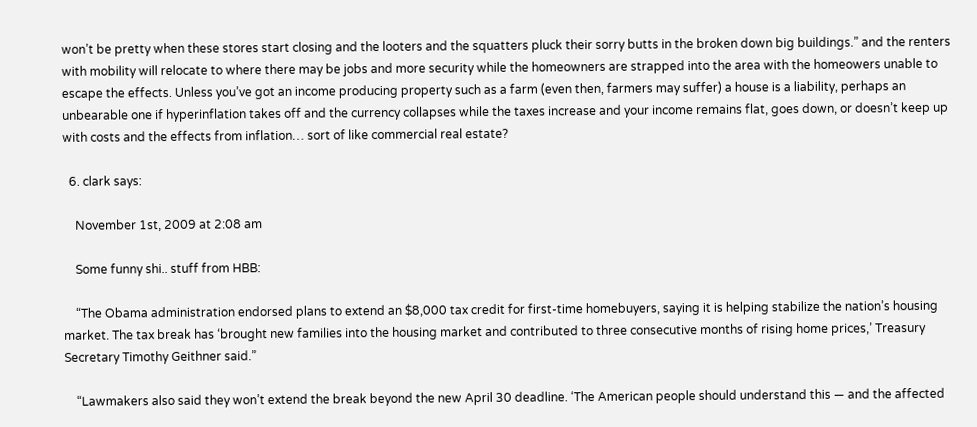won’t be pretty when these stores start closing and the looters and the squatters pluck their sorry butts in the broken down big buildings.” and the renters with mobility will relocate to where there may be jobs and more security while the homeowners are strapped into the area with the homeowers unable to escape the effects. Unless you’ve got an income producing property such as a farm (even then, farmers may suffer) a house is a liability, perhaps an unbearable one if hyperinflation takes off and the currency collapses while the taxes increase and your income remains flat, goes down, or doesn’t keep up with costs and the effects from inflation… sort of like commercial real estate?

  6. clark says:

    November 1st, 2009 at 2:08 am

    Some funny shi.. stuff from HBB:

    “The Obama administration endorsed plans to extend an $8,000 tax credit for first-time homebuyers, saying it is helping stabilize the nation’s housing market. The tax break has ‘brought new families into the housing market and contributed to three consecutive months of rising home prices,’ Treasury Secretary Timothy Geithner said.”

    “Lawmakers also said they won’t extend the break beyond the new April 30 deadline. ‘The American people should understand this — and the affected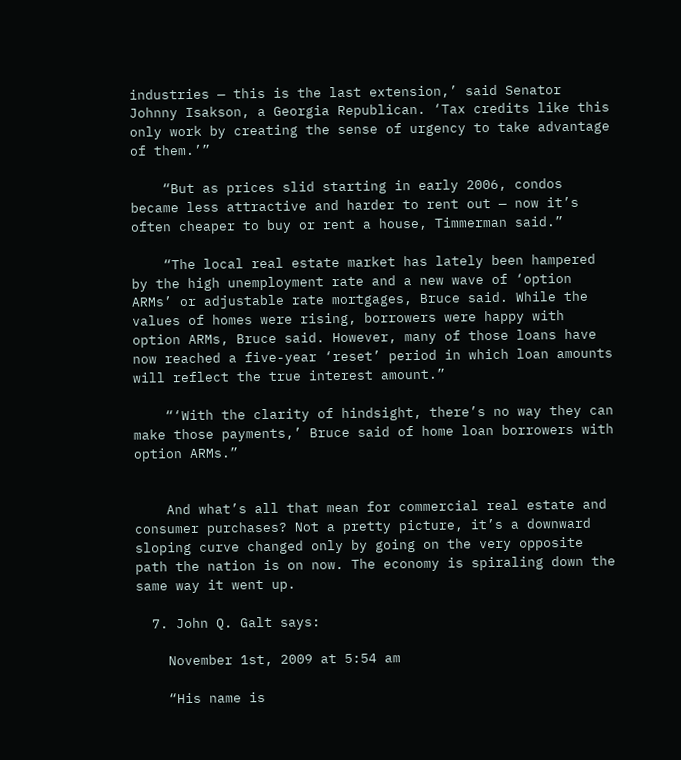industries — this is the last extension,’ said Senator Johnny Isakson, a Georgia Republican. ‘Tax credits like this only work by creating the sense of urgency to take advantage of them.’”

    “But as prices slid starting in early 2006, condos became less attractive and harder to rent out — now it’s often cheaper to buy or rent a house, Timmerman said.”

    “The local real estate market has lately been hampered by the high unemployment rate and a new wave of ‘option ARMs’ or adjustable rate mortgages, Bruce said. While the values of homes were rising, borrowers were happy with option ARMs, Bruce said. However, many of those loans have now reached a five-year ‘reset’ period in which loan amounts will reflect the true interest amount.”

    “‘With the clarity of hindsight, there’s no way they can make those payments,’ Bruce said of home loan borrowers with option ARMs.”


    And what’s all that mean for commercial real estate and consumer purchases? Not a pretty picture, it’s a downward sloping curve changed only by going on the very opposite path the nation is on now. The economy is spiraling down the same way it went up.

  7. John Q. Galt says:

    November 1st, 2009 at 5:54 am

    “His name is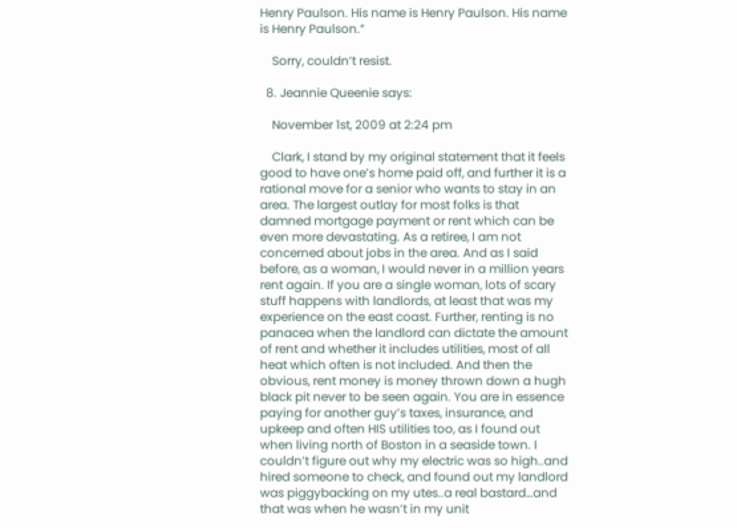Henry Paulson. His name is Henry Paulson. His name is Henry Paulson.”

    Sorry, couldn’t resist.

  8. Jeannie Queenie says:

    November 1st, 2009 at 2:24 pm

    Clark, I stand by my original statement that it feels good to have one’s home paid off, and further it is a rational move for a senior who wants to stay in an area. The largest outlay for most folks is that damned mortgage payment or rent which can be even more devastating. As a retiree, I am not concerned about jobs in the area. And as I said before, as a woman, I would never in a million years rent again. If you are a single woman, lots of scary stuff happens with landlords, at least that was my experience on the east coast. Further, renting is no panacea when the landlord can dictate the amount of rent and whether it includes utilities, most of all heat which often is not included. And then the obvious, rent money is money thrown down a hugh black pit never to be seen again. You are in essence paying for another guy’s taxes, insurance, and upkeep and often HIS utilities too, as I found out when living north of Boston in a seaside town. I couldn’t figure out why my electric was so high..and hired someone to check, and found out my landlord was piggybacking on my utes..a real bastard…and that was when he wasn’t in my unit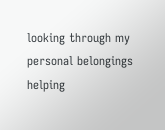looking through my personal belongings helping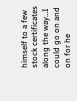himself to a few stock certificates along the way…I could go on and on for he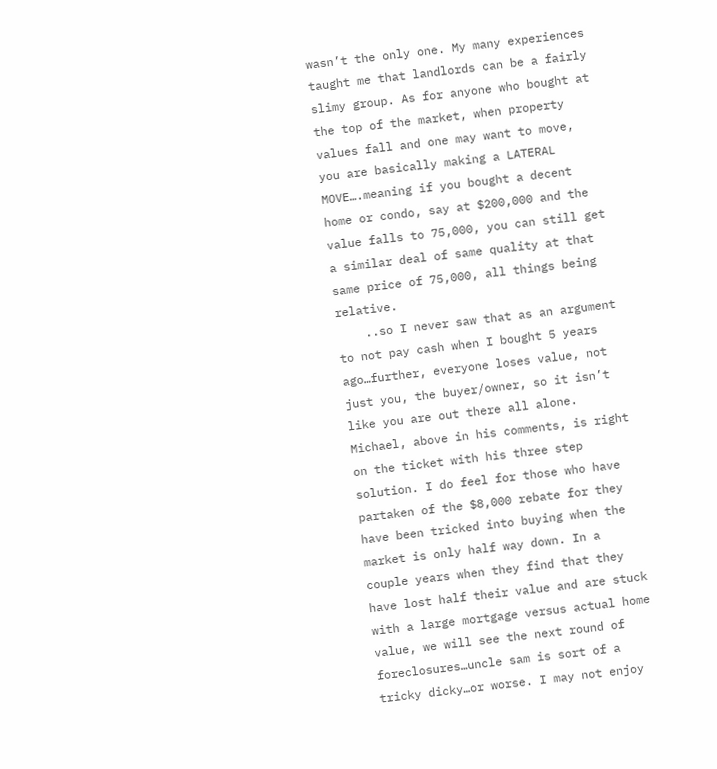wasn’t the only one. My many experiences taught me that landlords can be a fairly slimy group. As for anyone who bought at the top of the market, when property values fall and one may want to move, you are basically making a LATERAL MOVE….meaning if you bought a decent home or condo, say at $200,000 and the value falls to 75,000, you can still get a similar deal of same quality at that same price of 75,000, all things being relative.
    ..so I never saw that as an argument to not pay cash when I bought 5 years ago…further, everyone loses value, not just you, the buyer/owner, so it isn’t like you are out there all alone. Michael, above in his comments, is right on the ticket with his three step solution. I do feel for those who have partaken of the $8,000 rebate for they have been tricked into buying when the market is only half way down. In a couple years when they find that they have lost half their value and are stuck with a large mortgage versus actual home value, we will see the next round of foreclosures…uncle sam is sort of a tricky dicky…or worse. I may not enjoy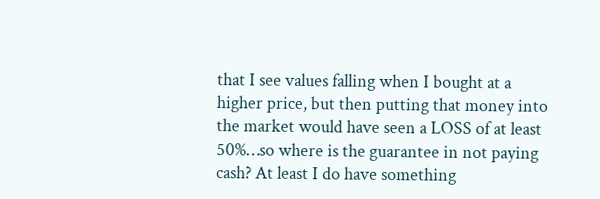that I see values falling when I bought at a higher price, but then putting that money into the market would have seen a LOSS of at least 50%…so where is the guarantee in not paying cash? At least I do have something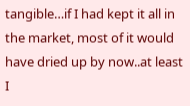tangible…if I had kept it all in the market, most of it would have dried up by now..at least I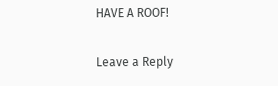HAVE A ROOF!

Leave a Reply